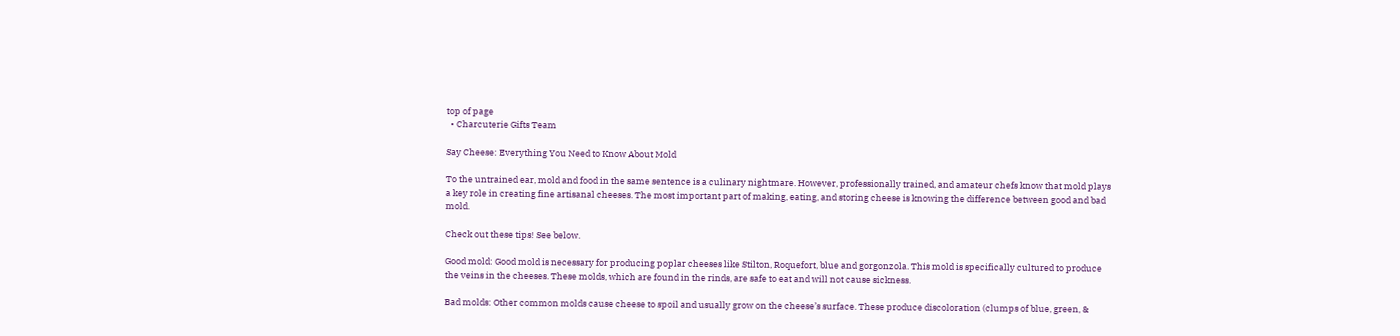top of page
  • Charcuterie Gifts Team

Say Cheese: Everything You Need to Know About Mold

To the untrained ear, mold and food in the same sentence is a culinary nightmare. However, professionally trained, and amateur chefs know that mold plays a key role in creating fine artisanal cheeses. The most important part of making, eating, and storing cheese is knowing the difference between good and bad mold.

Check out these tips! See below.

Good mold: Good mold is necessary for producing poplar cheeses like Stilton, Roquefort, blue and gorgonzola. This mold is specifically cultured to produce the veins in the cheeses. These molds, which are found in the rinds, are safe to eat and will not cause sickness.

Bad molds: Other common molds cause cheese to spoil and usually grow on the cheese’s surface. These produce discoloration (clumps of blue, green, &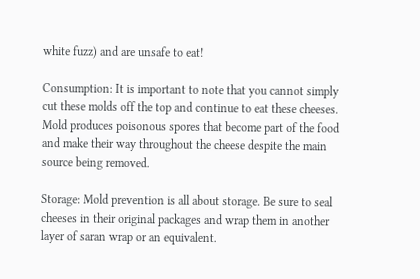white fuzz) and are unsafe to eat!

Consumption: It is important to note that you cannot simply cut these molds off the top and continue to eat these cheeses. Mold produces poisonous spores that become part of the food and make their way throughout the cheese despite the main source being removed.

Storage: Mold prevention is all about storage. Be sure to seal cheeses in their original packages and wrap them in another layer of saran wrap or an equivalent.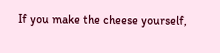If you make the cheese yourself,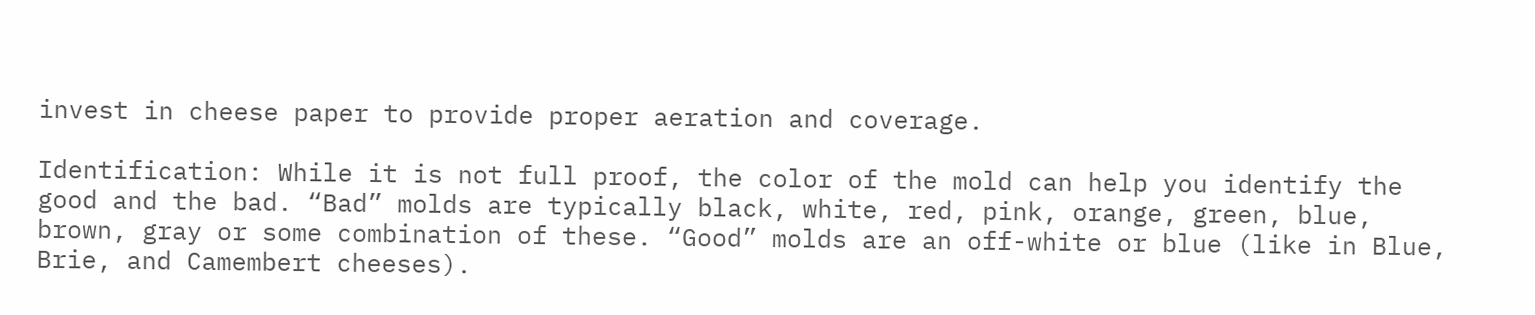invest in cheese paper to provide proper aeration and coverage.

Identification: While it is not full proof, the color of the mold can help you identify the good and the bad. “Bad” molds are typically black, white, red, pink, orange, green, blue, brown, gray or some combination of these. “Good” molds are an off-white or blue (like in Blue, Brie, and Camembert cheeses).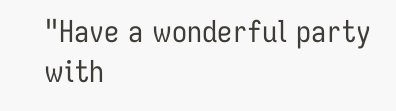"Have a wonderful party with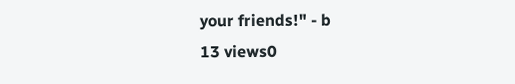your friends!" - b
13 views0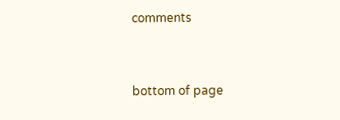comments


bottom of page